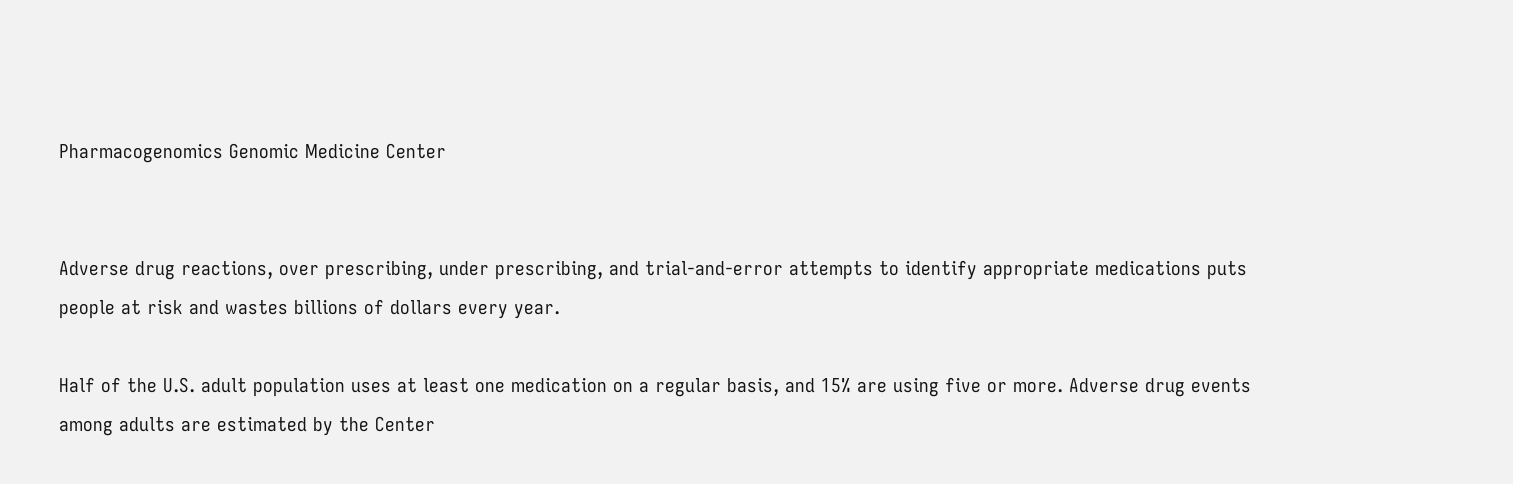Pharmacogenomics Genomic Medicine Center


Adverse drug reactions, over prescribing, under prescribing, and trial-and-error attempts to identify appropriate medications puts people at risk and wastes billions of dollars every year.

Half of the U.S. adult population uses at least one medication on a regular basis, and 15% are using five or more. Adverse drug events among adults are estimated by the Center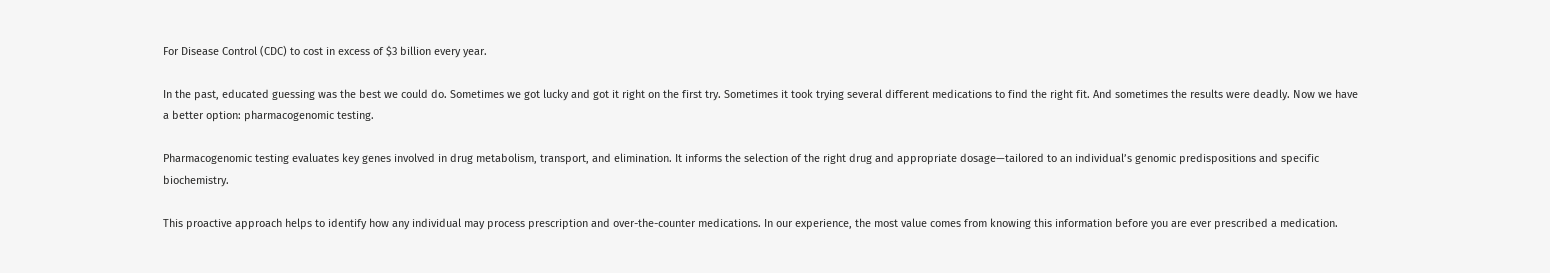For Disease Control (CDC) to cost in excess of $3 billion every year.

In the past, educated guessing was the best we could do. Sometimes we got lucky and got it right on the first try. Sometimes it took trying several different medications to find the right fit. And sometimes the results were deadly. Now we have a better option: pharmacogenomic testing.

Pharmacogenomic testing evaluates key genes involved in drug metabolism, transport, and elimination. It informs the selection of the right drug and appropriate dosage—tailored to an individual’s genomic predispositions and specific biochemistry.

This proactive approach helps to identify how any individual may process prescription and over-the-counter medications. In our experience, the most value comes from knowing this information before you are ever prescribed a medication.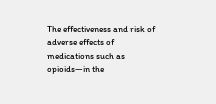The effectiveness and risk of adverse effects of medications such as opioids—in the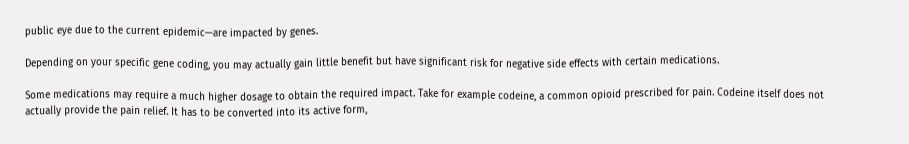public eye due to the current epidemic—are impacted by genes.

Depending on your specific gene coding, you may actually gain little benefit but have significant risk for negative side effects with certain medications.

Some medications may require a much higher dosage to obtain the required impact. Take for example codeine, a common opioid prescribed for pain. Codeine itself does not actually provide the pain relief. It has to be converted into its active form,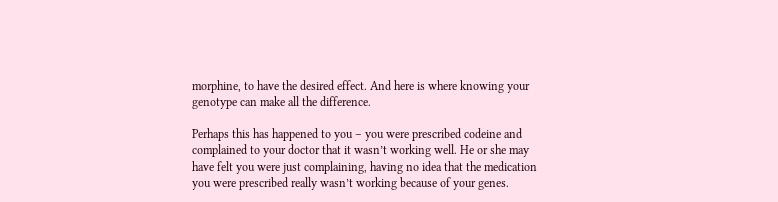morphine, to have the desired effect. And here is where knowing your genotype can make all the difference.

Perhaps this has happened to you – you were prescribed codeine and complained to your doctor that it wasn’t working well. He or she may have felt you were just complaining, having no idea that the medication you were prescribed really wasn’t working because of your genes.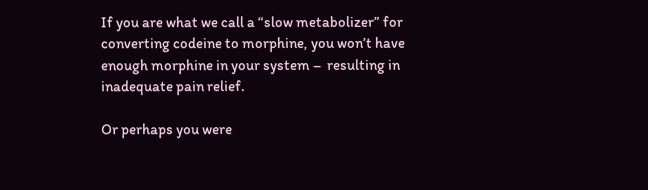If you are what we call a “slow metabolizer” for converting codeine to morphine, you won’t have enough morphine in your system –  resulting in inadequate pain relief.

Or perhaps you were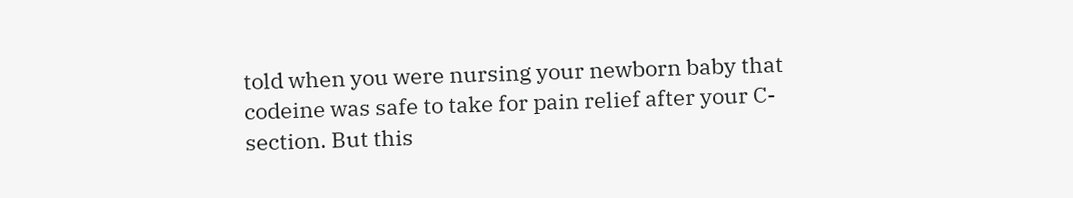told when you were nursing your newborn baby that codeine was safe to take for pain relief after your C-section. But this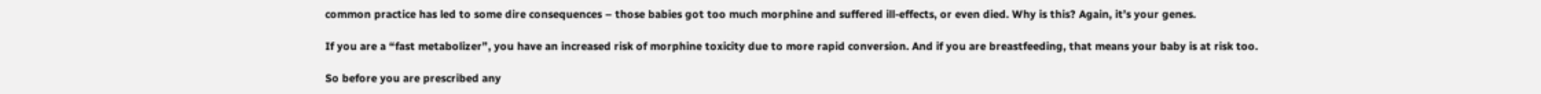common practice has led to some dire consequences – those babies got too much morphine and suffered ill-effects, or even died. Why is this? Again, it’s your genes.

If you are a “fast metabolizer”, you have an increased risk of morphine toxicity due to more rapid conversion. And if you are breastfeeding, that means your baby is at risk too.

So before you are prescribed any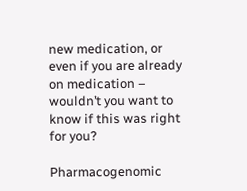new medication, or even if you are already on medication – wouldn’t you want to know if this was right for you?

Pharmacogenomic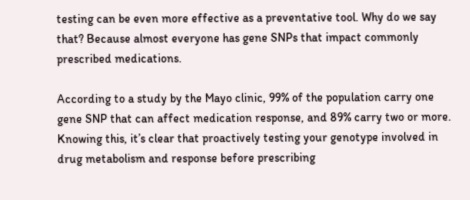testing can be even more effective as a preventative tool. Why do we say that? Because almost everyone has gene SNPs that impact commonly prescribed medications.

According to a study by the Mayo clinic, 99% of the population carry one gene SNP that can affect medication response, and 89% carry two or more. Knowing this, it’s clear that proactively testing your genotype involved in drug metabolism and response before prescribing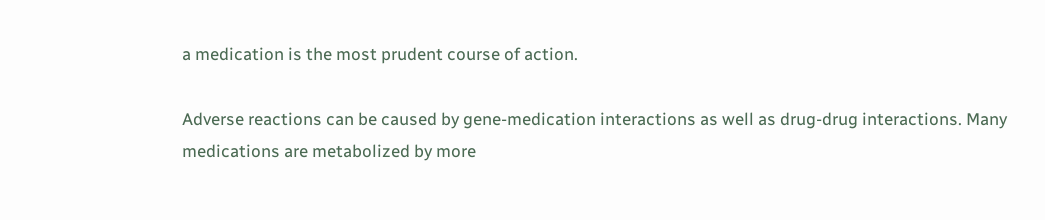a medication is the most prudent course of action.

Adverse reactions can be caused by gene-medication interactions as well as drug-drug interactions. Many medications are metabolized by more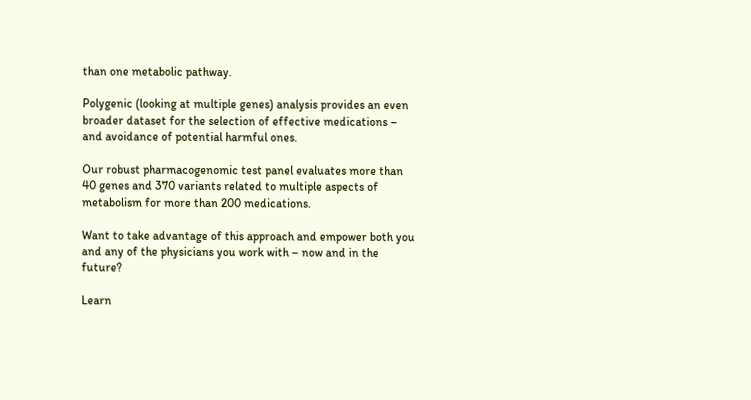than one metabolic pathway.

Polygenic (looking at multiple genes) analysis provides an even broader dataset for the selection of effective medications – and avoidance of potential harmful ones.

Our robust pharmacogenomic test panel evaluates more than 40 genes and 370 variants related to multiple aspects of metabolism for more than 200 medications.

Want to take advantage of this approach and empower both you and any of the physicians you work with – now and in the future?

Learn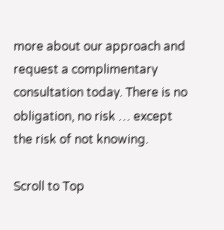more about our approach and request a complimentary consultation today. There is no obligation, no risk … except the risk of not knowing.

Scroll to Top